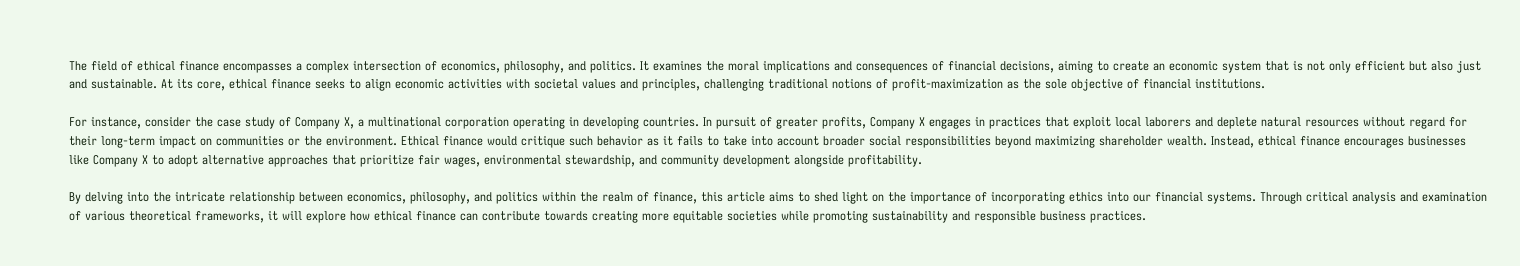The field of ethical finance encompasses a complex intersection of economics, philosophy, and politics. It examines the moral implications and consequences of financial decisions, aiming to create an economic system that is not only efficient but also just and sustainable. At its core, ethical finance seeks to align economic activities with societal values and principles, challenging traditional notions of profit-maximization as the sole objective of financial institutions.

For instance, consider the case study of Company X, a multinational corporation operating in developing countries. In pursuit of greater profits, Company X engages in practices that exploit local laborers and deplete natural resources without regard for their long-term impact on communities or the environment. Ethical finance would critique such behavior as it fails to take into account broader social responsibilities beyond maximizing shareholder wealth. Instead, ethical finance encourages businesses like Company X to adopt alternative approaches that prioritize fair wages, environmental stewardship, and community development alongside profitability.

By delving into the intricate relationship between economics, philosophy, and politics within the realm of finance, this article aims to shed light on the importance of incorporating ethics into our financial systems. Through critical analysis and examination of various theoretical frameworks, it will explore how ethical finance can contribute towards creating more equitable societies while promoting sustainability and responsible business practices.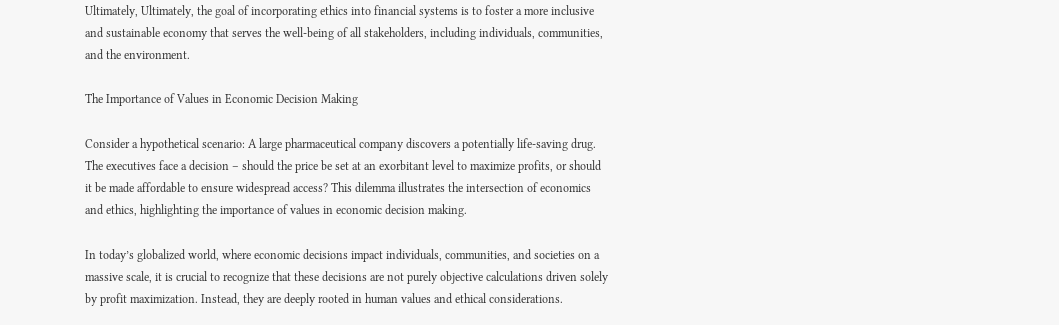Ultimately, Ultimately, the goal of incorporating ethics into financial systems is to foster a more inclusive and sustainable economy that serves the well-being of all stakeholders, including individuals, communities, and the environment.

The Importance of Values in Economic Decision Making

Consider a hypothetical scenario: A large pharmaceutical company discovers a potentially life-saving drug. The executives face a decision – should the price be set at an exorbitant level to maximize profits, or should it be made affordable to ensure widespread access? This dilemma illustrates the intersection of economics and ethics, highlighting the importance of values in economic decision making.

In today’s globalized world, where economic decisions impact individuals, communities, and societies on a massive scale, it is crucial to recognize that these decisions are not purely objective calculations driven solely by profit maximization. Instead, they are deeply rooted in human values and ethical considerations.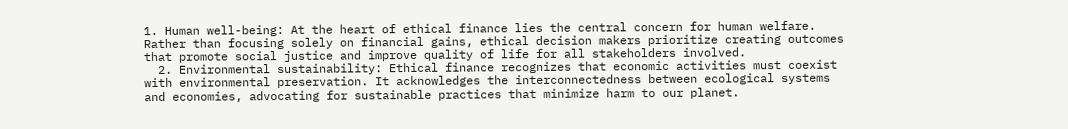1. Human well-being: At the heart of ethical finance lies the central concern for human welfare. Rather than focusing solely on financial gains, ethical decision makers prioritize creating outcomes that promote social justice and improve quality of life for all stakeholders involved.
  2. Environmental sustainability: Ethical finance recognizes that economic activities must coexist with environmental preservation. It acknowledges the interconnectedness between ecological systems and economies, advocating for sustainable practices that minimize harm to our planet.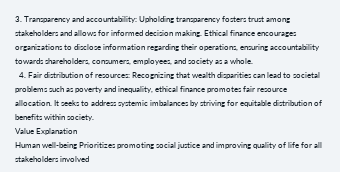3. Transparency and accountability: Upholding transparency fosters trust among stakeholders and allows for informed decision making. Ethical finance encourages organizations to disclose information regarding their operations, ensuring accountability towards shareholders, consumers, employees, and society as a whole.
  4. Fair distribution of resources: Recognizing that wealth disparities can lead to societal problems such as poverty and inequality, ethical finance promotes fair resource allocation. It seeks to address systemic imbalances by striving for equitable distribution of benefits within society.
Value Explanation
Human well-being Prioritizes promoting social justice and improving quality of life for all stakeholders involved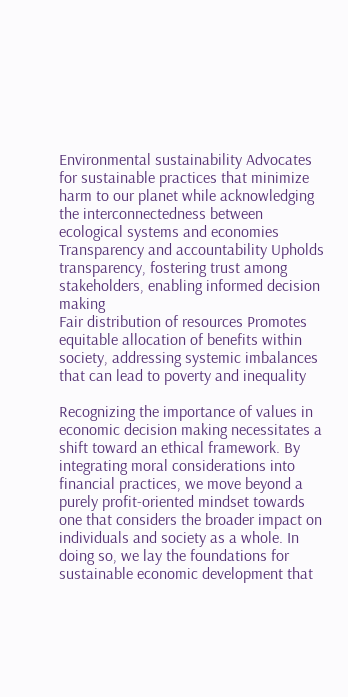Environmental sustainability Advocates for sustainable practices that minimize harm to our planet while acknowledging the interconnectedness between ecological systems and economies
Transparency and accountability Upholds transparency, fostering trust among stakeholders, enabling informed decision making
Fair distribution of resources Promotes equitable allocation of benefits within society, addressing systemic imbalances that can lead to poverty and inequality

Recognizing the importance of values in economic decision making necessitates a shift toward an ethical framework. By integrating moral considerations into financial practices, we move beyond a purely profit-oriented mindset towards one that considers the broader impact on individuals and society as a whole. In doing so, we lay the foundations for sustainable economic development that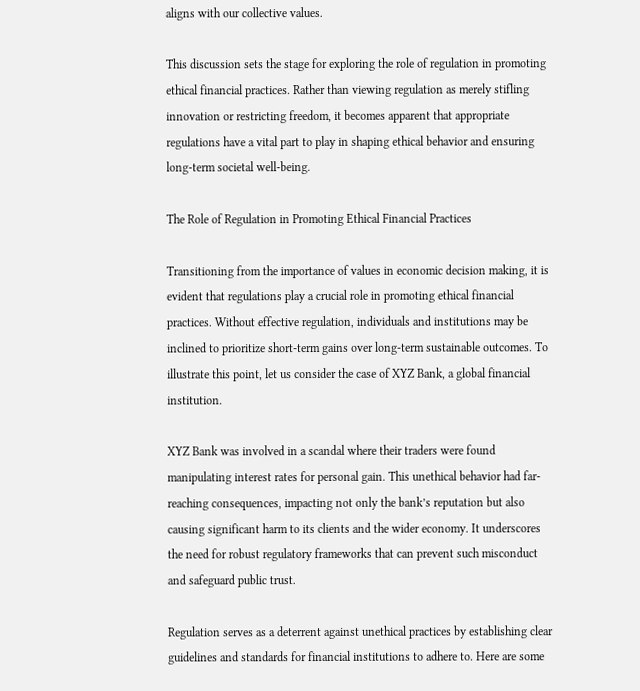aligns with our collective values.

This discussion sets the stage for exploring the role of regulation in promoting ethical financial practices. Rather than viewing regulation as merely stifling innovation or restricting freedom, it becomes apparent that appropriate regulations have a vital part to play in shaping ethical behavior and ensuring long-term societal well-being.

The Role of Regulation in Promoting Ethical Financial Practices

Transitioning from the importance of values in economic decision making, it is evident that regulations play a crucial role in promoting ethical financial practices. Without effective regulation, individuals and institutions may be inclined to prioritize short-term gains over long-term sustainable outcomes. To illustrate this point, let us consider the case of XYZ Bank, a global financial institution.

XYZ Bank was involved in a scandal where their traders were found manipulating interest rates for personal gain. This unethical behavior had far-reaching consequences, impacting not only the bank’s reputation but also causing significant harm to its clients and the wider economy. It underscores the need for robust regulatory frameworks that can prevent such misconduct and safeguard public trust.

Regulation serves as a deterrent against unethical practices by establishing clear guidelines and standards for financial institutions to adhere to. Here are some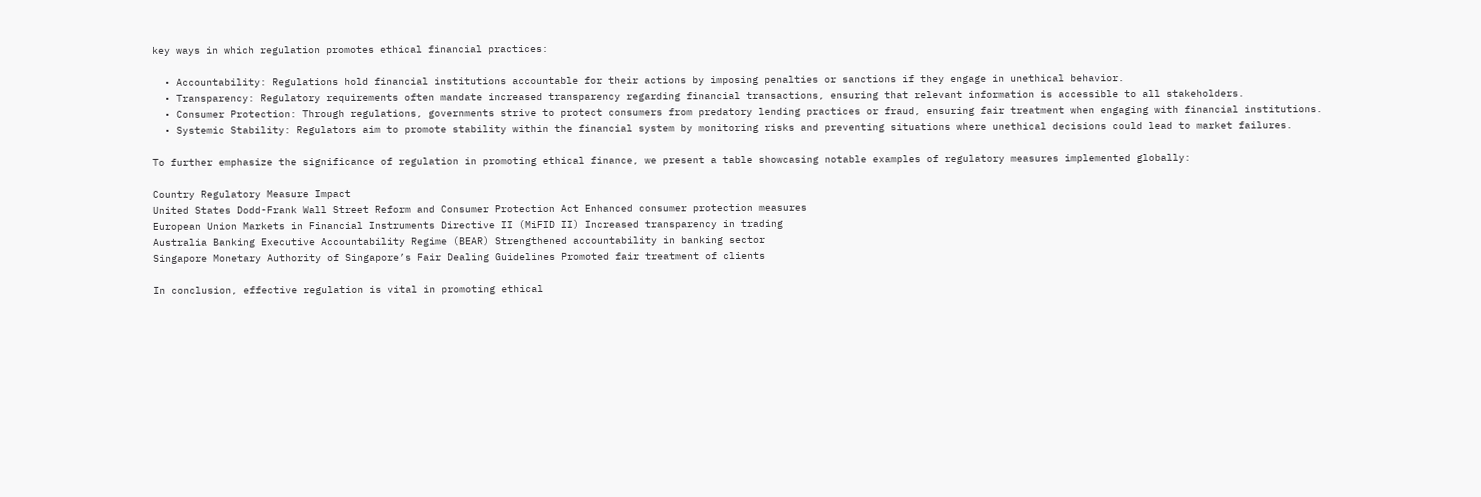key ways in which regulation promotes ethical financial practices:

  • Accountability: Regulations hold financial institutions accountable for their actions by imposing penalties or sanctions if they engage in unethical behavior.
  • Transparency: Regulatory requirements often mandate increased transparency regarding financial transactions, ensuring that relevant information is accessible to all stakeholders.
  • Consumer Protection: Through regulations, governments strive to protect consumers from predatory lending practices or fraud, ensuring fair treatment when engaging with financial institutions.
  • Systemic Stability: Regulators aim to promote stability within the financial system by monitoring risks and preventing situations where unethical decisions could lead to market failures.

To further emphasize the significance of regulation in promoting ethical finance, we present a table showcasing notable examples of regulatory measures implemented globally:

Country Regulatory Measure Impact
United States Dodd-Frank Wall Street Reform and Consumer Protection Act Enhanced consumer protection measures
European Union Markets in Financial Instruments Directive II (MiFID II) Increased transparency in trading
Australia Banking Executive Accountability Regime (BEAR) Strengthened accountability in banking sector
Singapore Monetary Authority of Singapore’s Fair Dealing Guidelines Promoted fair treatment of clients

In conclusion, effective regulation is vital in promoting ethical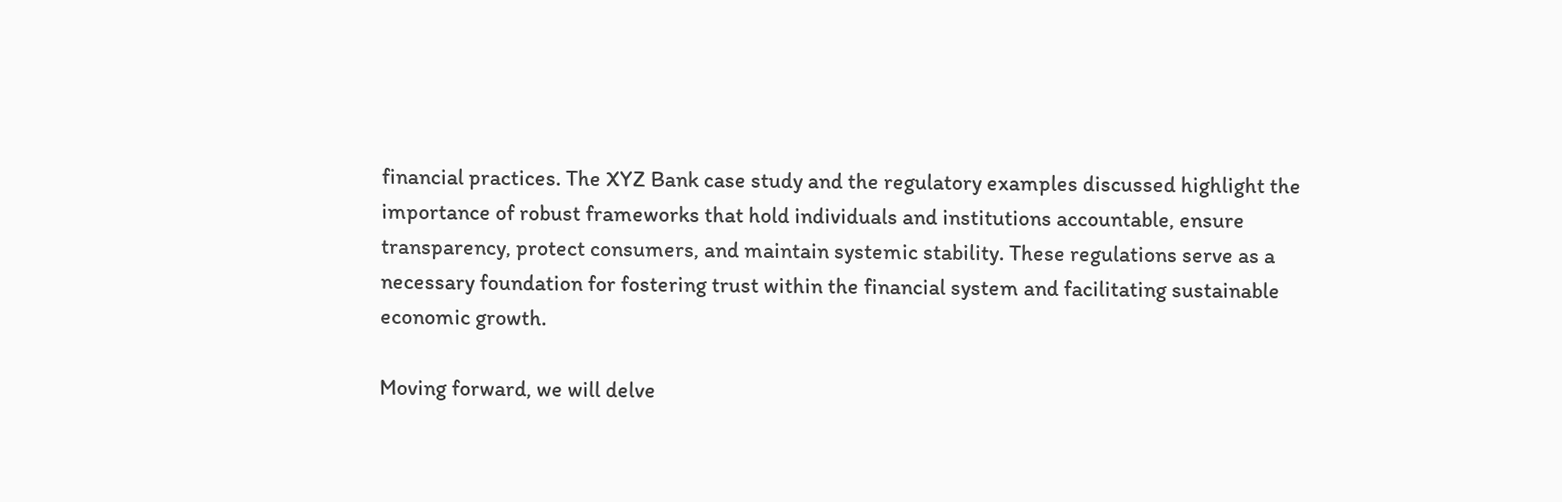financial practices. The XYZ Bank case study and the regulatory examples discussed highlight the importance of robust frameworks that hold individuals and institutions accountable, ensure transparency, protect consumers, and maintain systemic stability. These regulations serve as a necessary foundation for fostering trust within the financial system and facilitating sustainable economic growth.

Moving forward, we will delve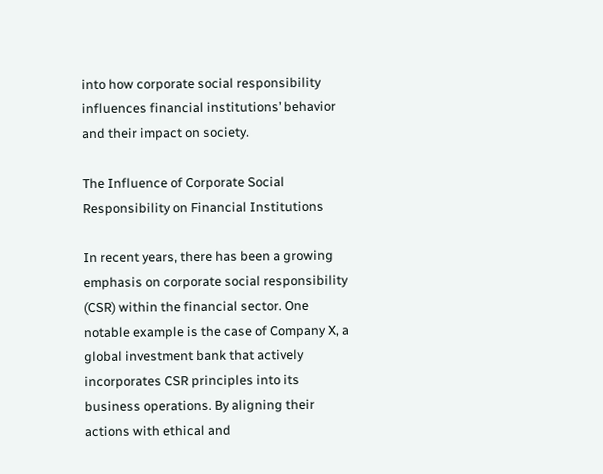into how corporate social responsibility influences financial institutions’ behavior and their impact on society.

The Influence of Corporate Social Responsibility on Financial Institutions

In recent years, there has been a growing emphasis on corporate social responsibility (CSR) within the financial sector. One notable example is the case of Company X, a global investment bank that actively incorporates CSR principles into its business operations. By aligning their actions with ethical and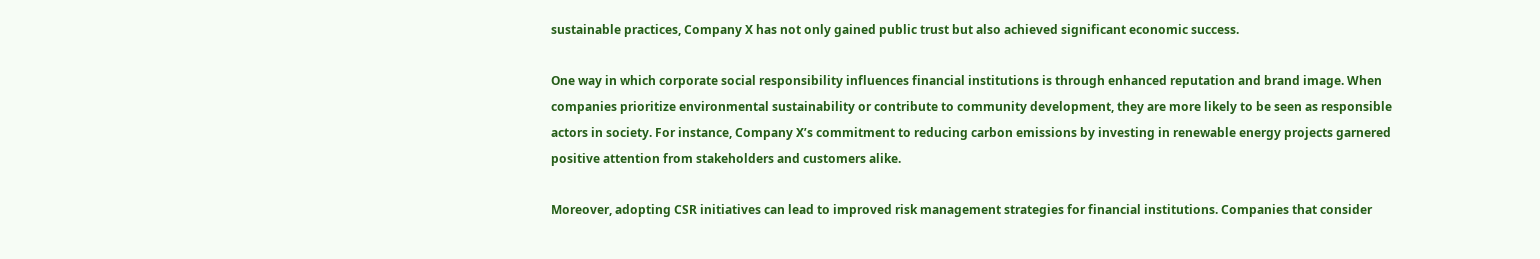sustainable practices, Company X has not only gained public trust but also achieved significant economic success.

One way in which corporate social responsibility influences financial institutions is through enhanced reputation and brand image. When companies prioritize environmental sustainability or contribute to community development, they are more likely to be seen as responsible actors in society. For instance, Company X’s commitment to reducing carbon emissions by investing in renewable energy projects garnered positive attention from stakeholders and customers alike.

Moreover, adopting CSR initiatives can lead to improved risk management strategies for financial institutions. Companies that consider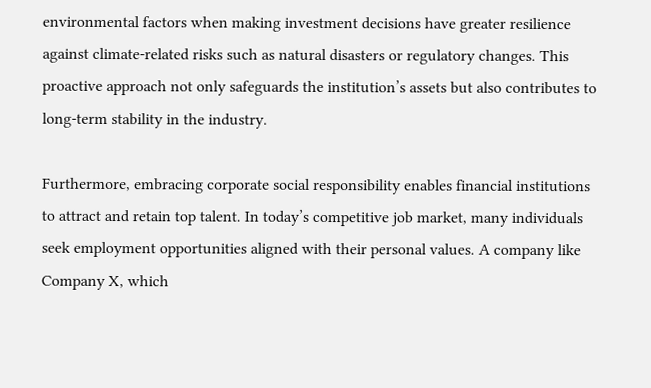environmental factors when making investment decisions have greater resilience against climate-related risks such as natural disasters or regulatory changes. This proactive approach not only safeguards the institution’s assets but also contributes to long-term stability in the industry.

Furthermore, embracing corporate social responsibility enables financial institutions to attract and retain top talent. In today’s competitive job market, many individuals seek employment opportunities aligned with their personal values. A company like Company X, which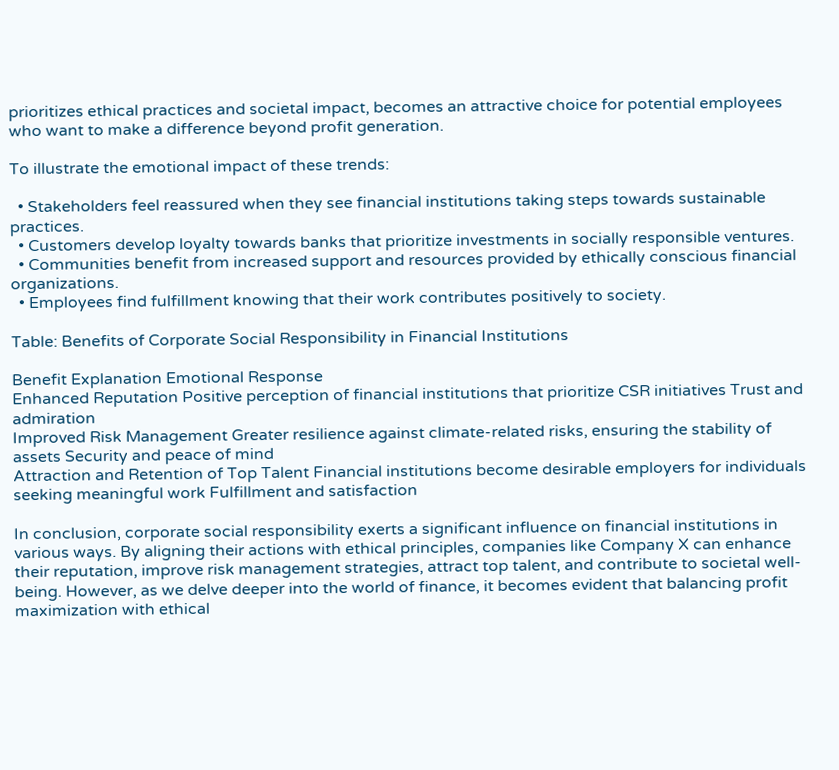prioritizes ethical practices and societal impact, becomes an attractive choice for potential employees who want to make a difference beyond profit generation.

To illustrate the emotional impact of these trends:

  • Stakeholders feel reassured when they see financial institutions taking steps towards sustainable practices.
  • Customers develop loyalty towards banks that prioritize investments in socially responsible ventures.
  • Communities benefit from increased support and resources provided by ethically conscious financial organizations.
  • Employees find fulfillment knowing that their work contributes positively to society.

Table: Benefits of Corporate Social Responsibility in Financial Institutions

Benefit Explanation Emotional Response
Enhanced Reputation Positive perception of financial institutions that prioritize CSR initiatives Trust and admiration
Improved Risk Management Greater resilience against climate-related risks, ensuring the stability of assets Security and peace of mind
Attraction and Retention of Top Talent Financial institutions become desirable employers for individuals seeking meaningful work Fulfillment and satisfaction

In conclusion, corporate social responsibility exerts a significant influence on financial institutions in various ways. By aligning their actions with ethical principles, companies like Company X can enhance their reputation, improve risk management strategies, attract top talent, and contribute to societal well-being. However, as we delve deeper into the world of finance, it becomes evident that balancing profit maximization with ethical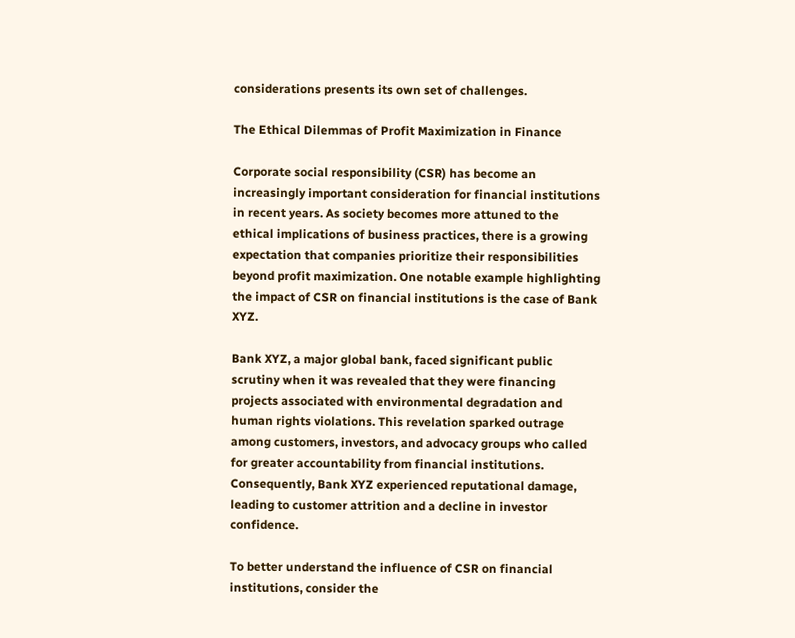considerations presents its own set of challenges.

The Ethical Dilemmas of Profit Maximization in Finance

Corporate social responsibility (CSR) has become an increasingly important consideration for financial institutions in recent years. As society becomes more attuned to the ethical implications of business practices, there is a growing expectation that companies prioritize their responsibilities beyond profit maximization. One notable example highlighting the impact of CSR on financial institutions is the case of Bank XYZ.

Bank XYZ, a major global bank, faced significant public scrutiny when it was revealed that they were financing projects associated with environmental degradation and human rights violations. This revelation sparked outrage among customers, investors, and advocacy groups who called for greater accountability from financial institutions. Consequently, Bank XYZ experienced reputational damage, leading to customer attrition and a decline in investor confidence.

To better understand the influence of CSR on financial institutions, consider the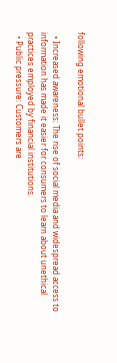following emotional bullet points:

  • Increased awareness: The rise of social media and widespread access to information has made it easier for consumers to learn about unethical practices employed by financial institutions.
  • Public pressure: Customers are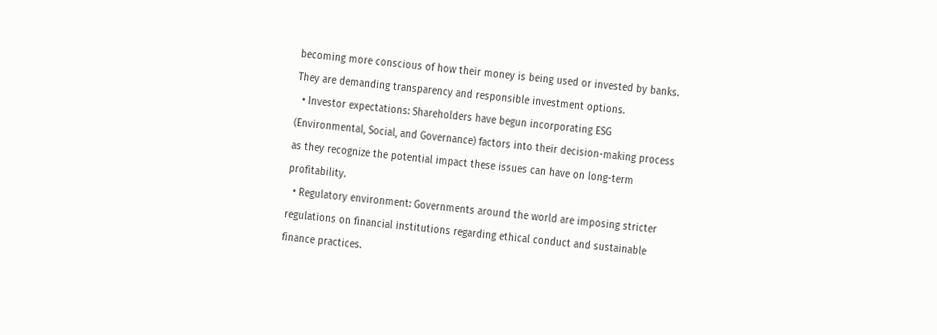becoming more conscious of how their money is being used or invested by banks. They are demanding transparency and responsible investment options.
  • Investor expectations: Shareholders have begun incorporating ESG (Environmental, Social, and Governance) factors into their decision-making process as they recognize the potential impact these issues can have on long-term profitability.
  • Regulatory environment: Governments around the world are imposing stricter regulations on financial institutions regarding ethical conduct and sustainable finance practices.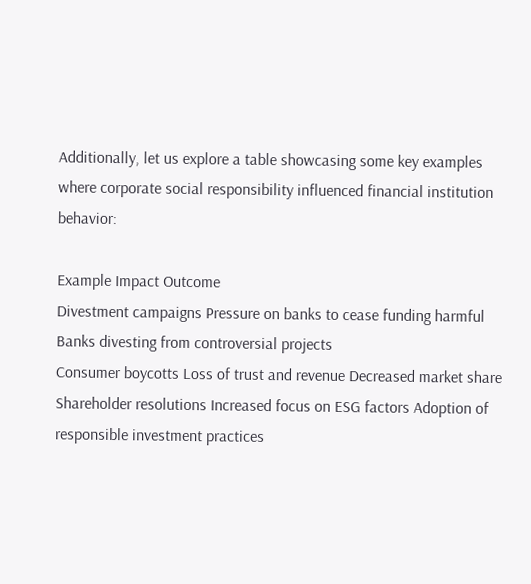Additionally, let us explore a table showcasing some key examples where corporate social responsibility influenced financial institution behavior:

Example Impact Outcome
Divestment campaigns Pressure on banks to cease funding harmful Banks divesting from controversial projects
Consumer boycotts Loss of trust and revenue Decreased market share
Shareholder resolutions Increased focus on ESG factors Adoption of responsible investment practices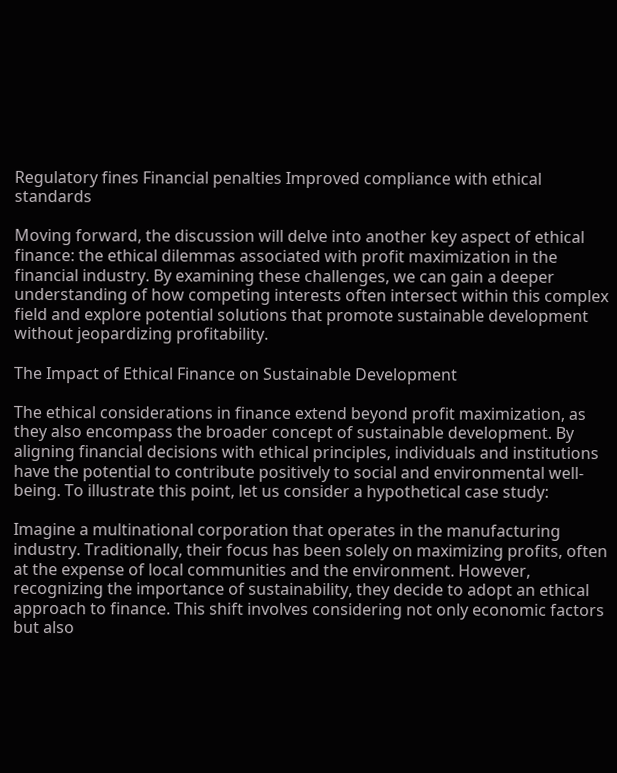Regulatory fines Financial penalties Improved compliance with ethical standards

Moving forward, the discussion will delve into another key aspect of ethical finance: the ethical dilemmas associated with profit maximization in the financial industry. By examining these challenges, we can gain a deeper understanding of how competing interests often intersect within this complex field and explore potential solutions that promote sustainable development without jeopardizing profitability.

The Impact of Ethical Finance on Sustainable Development

The ethical considerations in finance extend beyond profit maximization, as they also encompass the broader concept of sustainable development. By aligning financial decisions with ethical principles, individuals and institutions have the potential to contribute positively to social and environmental well-being. To illustrate this point, let us consider a hypothetical case study:

Imagine a multinational corporation that operates in the manufacturing industry. Traditionally, their focus has been solely on maximizing profits, often at the expense of local communities and the environment. However, recognizing the importance of sustainability, they decide to adopt an ethical approach to finance. This shift involves considering not only economic factors but also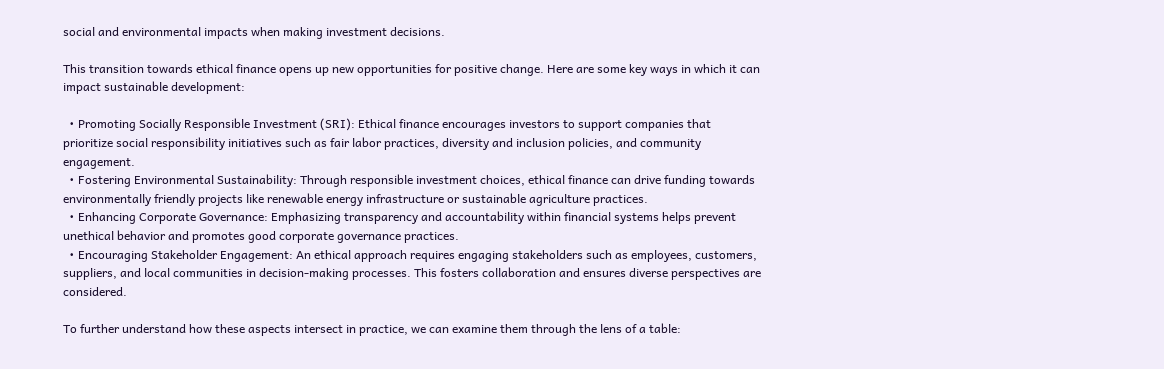social and environmental impacts when making investment decisions.

This transition towards ethical finance opens up new opportunities for positive change. Here are some key ways in which it can impact sustainable development:

  • Promoting Socially Responsible Investment (SRI): Ethical finance encourages investors to support companies that prioritize social responsibility initiatives such as fair labor practices, diversity and inclusion policies, and community engagement.
  • Fostering Environmental Sustainability: Through responsible investment choices, ethical finance can drive funding towards environmentally friendly projects like renewable energy infrastructure or sustainable agriculture practices.
  • Enhancing Corporate Governance: Emphasizing transparency and accountability within financial systems helps prevent unethical behavior and promotes good corporate governance practices.
  • Encouraging Stakeholder Engagement: An ethical approach requires engaging stakeholders such as employees, customers, suppliers, and local communities in decision-making processes. This fosters collaboration and ensures diverse perspectives are considered.

To further understand how these aspects intersect in practice, we can examine them through the lens of a table: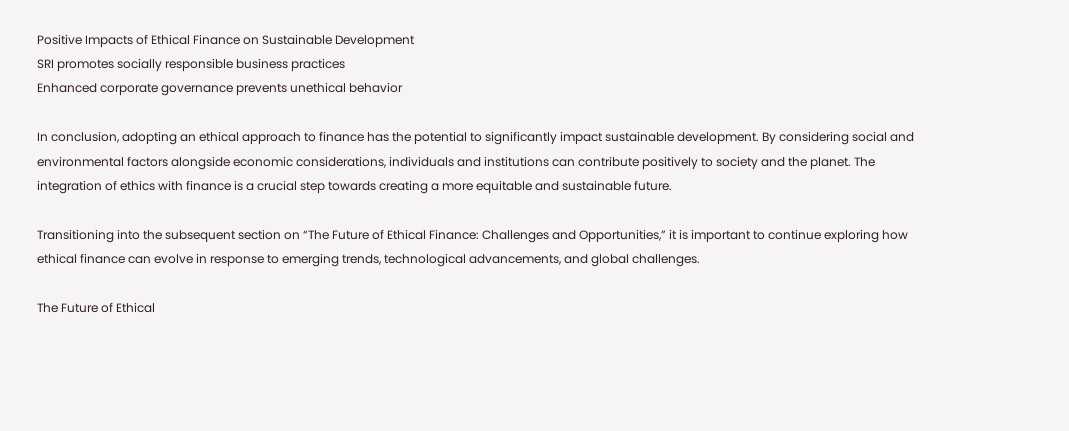Positive Impacts of Ethical Finance on Sustainable Development
SRI promotes socially responsible business practices
Enhanced corporate governance prevents unethical behavior

In conclusion, adopting an ethical approach to finance has the potential to significantly impact sustainable development. By considering social and environmental factors alongside economic considerations, individuals and institutions can contribute positively to society and the planet. The integration of ethics with finance is a crucial step towards creating a more equitable and sustainable future.

Transitioning into the subsequent section on “The Future of Ethical Finance: Challenges and Opportunities,” it is important to continue exploring how ethical finance can evolve in response to emerging trends, technological advancements, and global challenges.

The Future of Ethical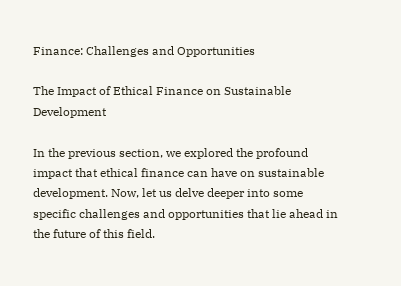Finance: Challenges and Opportunities

The Impact of Ethical Finance on Sustainable Development

In the previous section, we explored the profound impact that ethical finance can have on sustainable development. Now, let us delve deeper into some specific challenges and opportunities that lie ahead in the future of this field.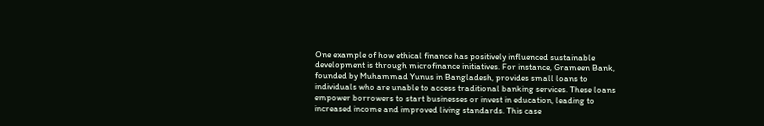One example of how ethical finance has positively influenced sustainable development is through microfinance initiatives. For instance, Grameen Bank, founded by Muhammad Yunus in Bangladesh, provides small loans to individuals who are unable to access traditional banking services. These loans empower borrowers to start businesses or invest in education, leading to increased income and improved living standards. This case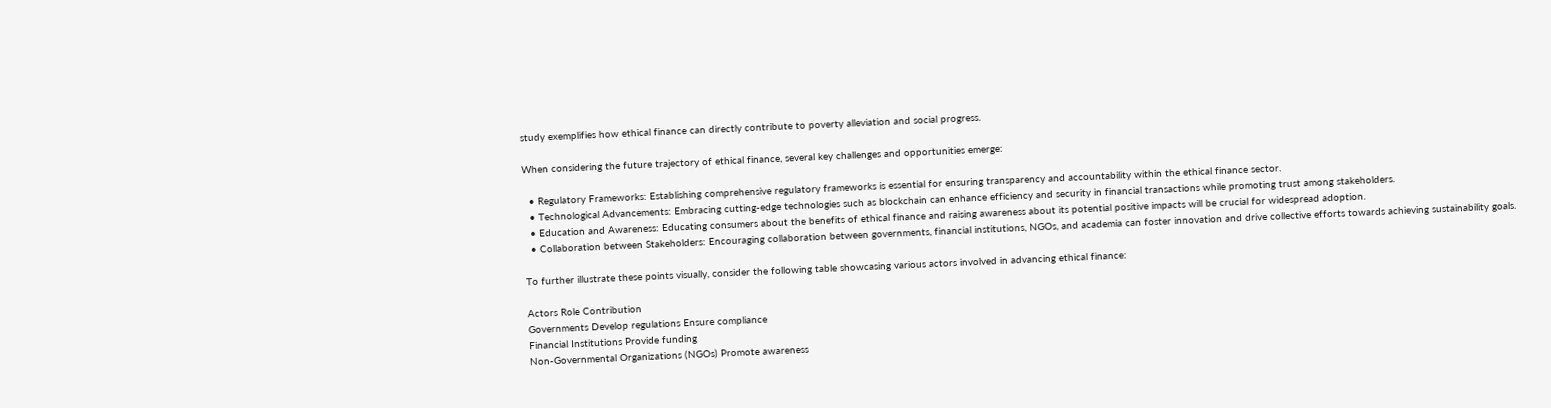study exemplifies how ethical finance can directly contribute to poverty alleviation and social progress.

When considering the future trajectory of ethical finance, several key challenges and opportunities emerge:

  • Regulatory Frameworks: Establishing comprehensive regulatory frameworks is essential for ensuring transparency and accountability within the ethical finance sector.
  • Technological Advancements: Embracing cutting-edge technologies such as blockchain can enhance efficiency and security in financial transactions while promoting trust among stakeholders.
  • Education and Awareness: Educating consumers about the benefits of ethical finance and raising awareness about its potential positive impacts will be crucial for widespread adoption.
  • Collaboration between Stakeholders: Encouraging collaboration between governments, financial institutions, NGOs, and academia can foster innovation and drive collective efforts towards achieving sustainability goals.

To further illustrate these points visually, consider the following table showcasing various actors involved in advancing ethical finance:

Actors Role Contribution
Governments Develop regulations Ensure compliance
Financial Institutions Provide funding
Non-Governmental Organizations (NGOs) Promote awareness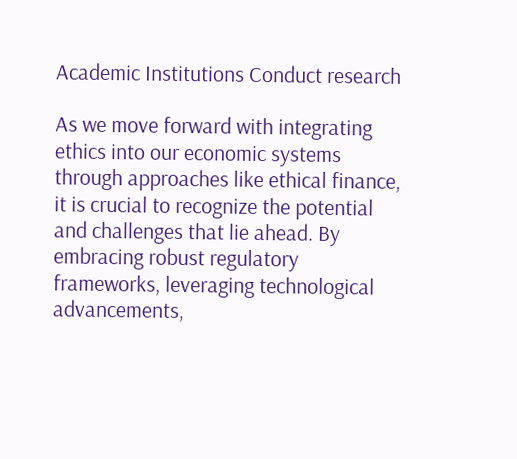Academic Institutions Conduct research

As we move forward with integrating ethics into our economic systems through approaches like ethical finance, it is crucial to recognize the potential and challenges that lie ahead. By embracing robust regulatory frameworks, leveraging technological advancements,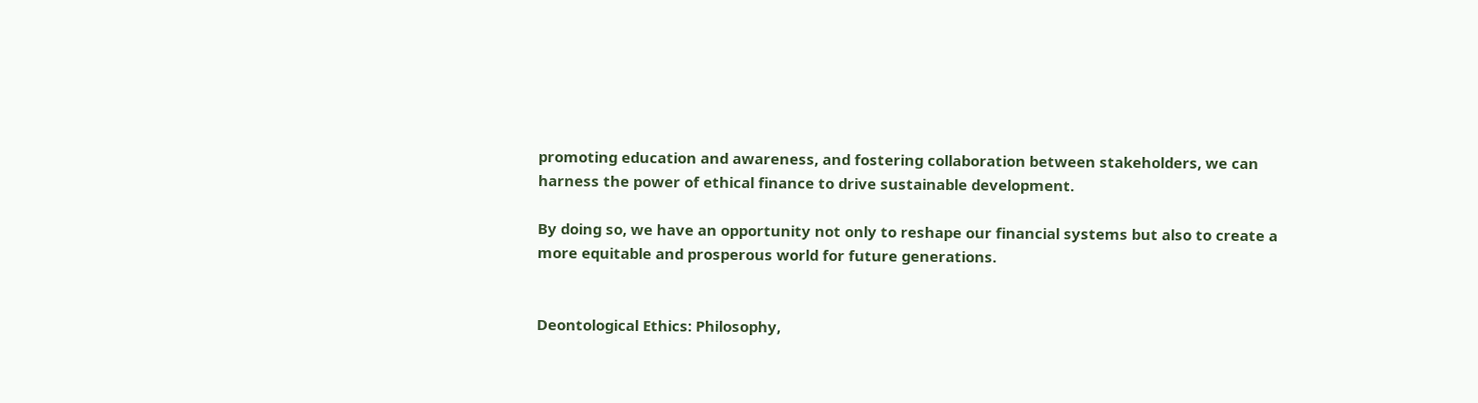promoting education and awareness, and fostering collaboration between stakeholders, we can harness the power of ethical finance to drive sustainable development.

By doing so, we have an opportunity not only to reshape our financial systems but also to create a more equitable and prosperous world for future generations.


Deontological Ethics: Philosophy,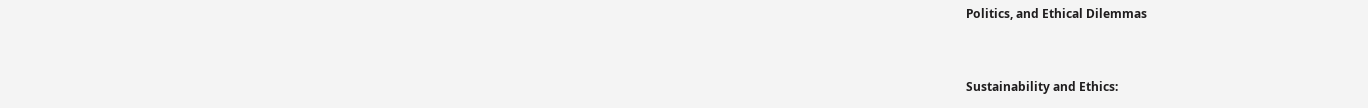Politics, and Ethical Dilemmas


Sustainability and Ethics: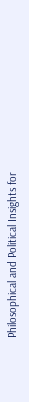Philosophical and Political Insights for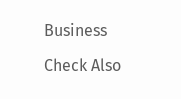Business

Check Also